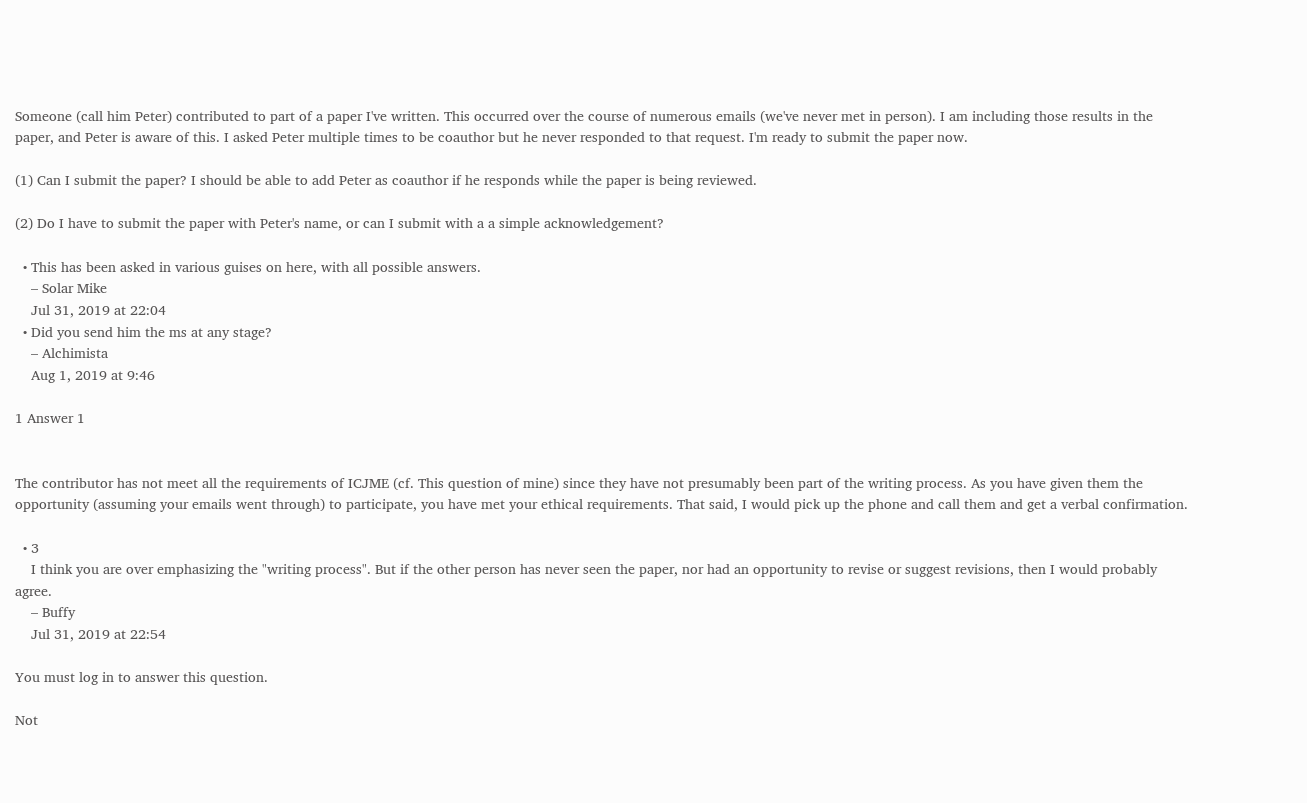Someone (call him Peter) contributed to part of a paper I've written. This occurred over the course of numerous emails (we've never met in person). I am including those results in the paper, and Peter is aware of this. I asked Peter multiple times to be coauthor but he never responded to that request. I'm ready to submit the paper now.

(1) Can I submit the paper? I should be able to add Peter as coauthor if he responds while the paper is being reviewed.

(2) Do I have to submit the paper with Peter's name, or can I submit with a a simple acknowledgement?

  • This has been asked in various guises on here, with all possible answers.
    – Solar Mike
    Jul 31, 2019 at 22:04
  • Did you send him the ms at any stage?
    – Alchimista
    Aug 1, 2019 at 9:46

1 Answer 1


The contributor has not meet all the requirements of ICJME (cf. This question of mine) since they have not presumably been part of the writing process. As you have given them the opportunity (assuming your emails went through) to participate, you have met your ethical requirements. That said, I would pick up the phone and call them and get a verbal confirmation.

  • 3
    I think you are over emphasizing the "writing process". But if the other person has never seen the paper, nor had an opportunity to revise or suggest revisions, then I would probably agree.
    – Buffy
    Jul 31, 2019 at 22:54

You must log in to answer this question.

Not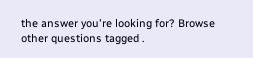the answer you're looking for? Browse other questions tagged .